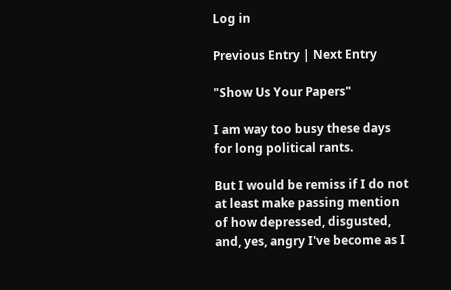Log in

Previous Entry | Next Entry

"Show Us Your Papers"

I am way too busy these days for long political rants.

But I would be remiss if I do not at least make passing mention of how depressed, disgusted, and, yes, angry I've become as I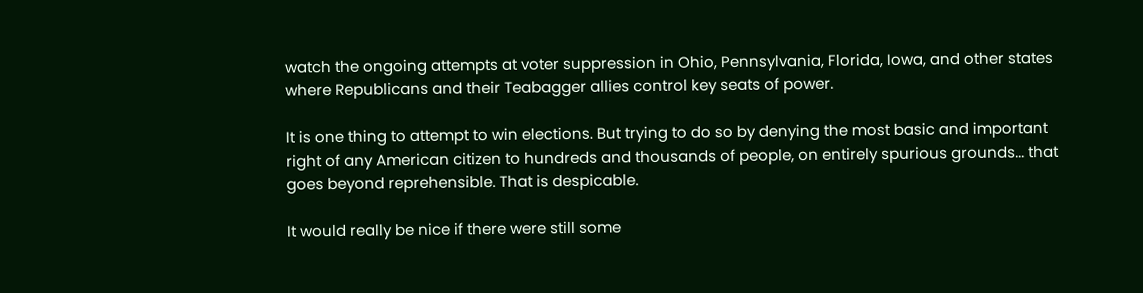watch the ongoing attempts at voter suppression in Ohio, Pennsylvania, Florida, Iowa, and other states where Republicans and their Teabagger allies control key seats of power.

It is one thing to attempt to win elections. But trying to do so by denying the most basic and important right of any American citizen to hundreds and thousands of people, on entirely spurious grounds... that goes beyond reprehensible. That is despicable.

It would really be nice if there were still some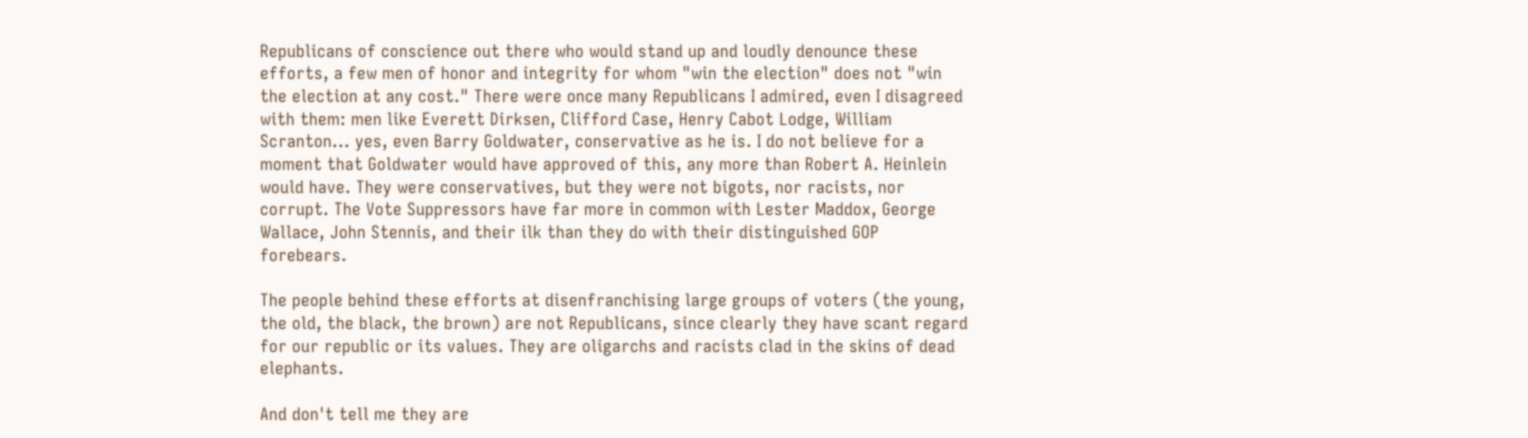Republicans of conscience out there who would stand up and loudly denounce these efforts, a few men of honor and integrity for whom "win the election" does not "win the election at any cost." There were once many Republicans I admired, even I disagreed with them: men like Everett Dirksen, Clifford Case, Henry Cabot Lodge, William Scranton... yes, even Barry Goldwater, conservative as he is. I do not believe for a moment that Goldwater would have approved of this, any more than Robert A. Heinlein would have. They were conservatives, but they were not bigots, nor racists, nor corrupt. The Vote Suppressors have far more in common with Lester Maddox, George Wallace, John Stennis, and their ilk than they do with their distinguished GOP forebears.

The people behind these efforts at disenfranchising large groups of voters (the young, the old, the black, the brown) are not Republicans, since clearly they have scant regard for our republic or its values. They are oligarchs and racists clad in the skins of dead elephants.

And don't tell me they are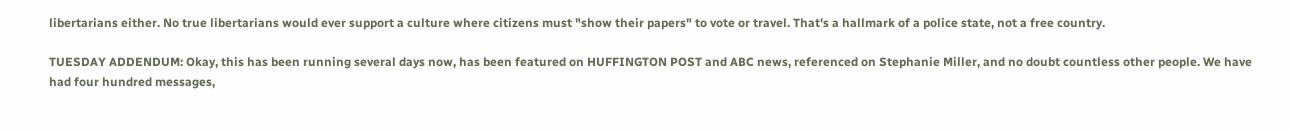libertarians either. No true libertarians would ever support a culture where citizens must "show their papers" to vote or travel. That's a hallmark of a police state, not a free country.

TUESDAY ADDENDUM: Okay, this has been running several days now, has been featured on HUFFINGTON POST and ABC news, referenced on Stephanie Miller, and no doubt countless other people. We have had four hundred messages,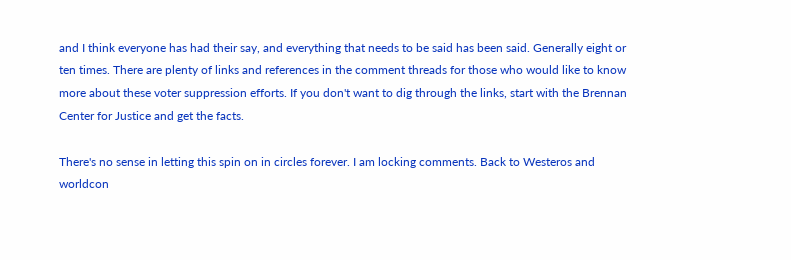and I think everyone has had their say, and everything that needs to be said has been said. Generally eight or ten times. There are plenty of links and references in the comment threads for those who would like to know more about these voter suppression efforts. If you don't want to dig through the links, start with the Brennan Center for Justice and get the facts.

There's no sense in letting this spin on in circles forever. I am locking comments. Back to Westeros and worldcon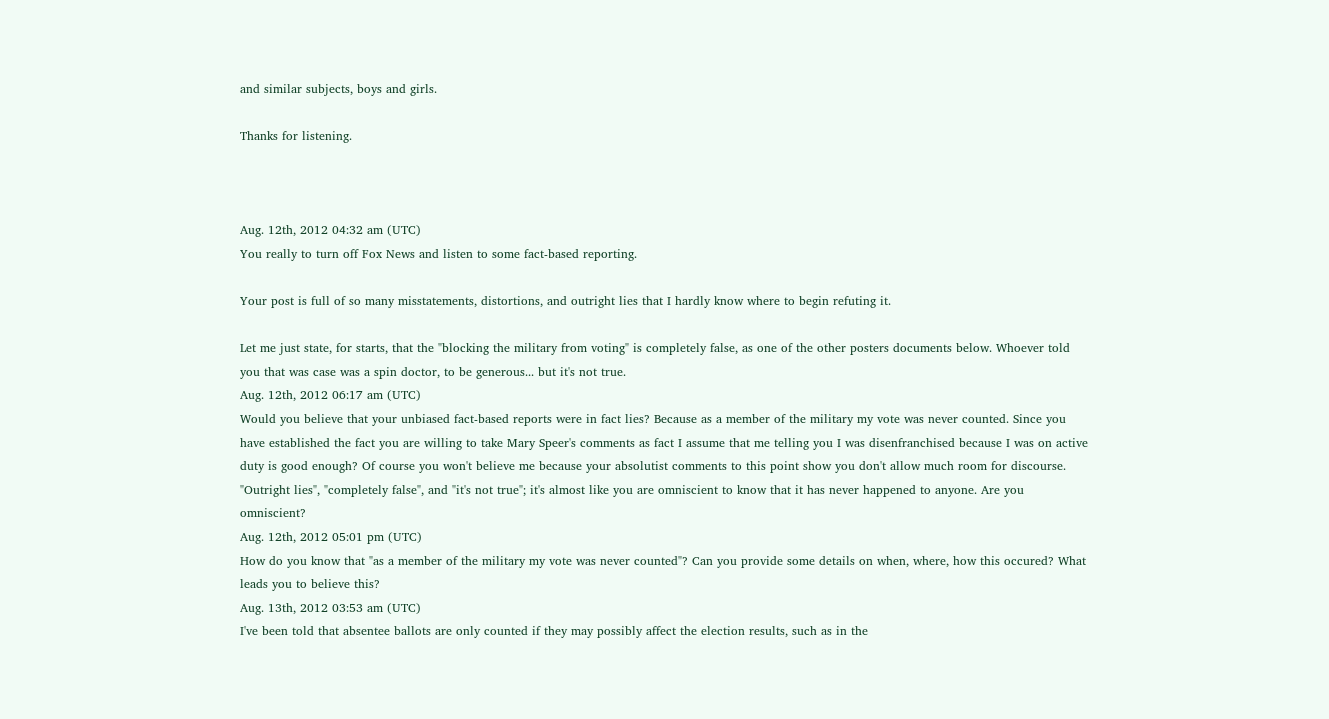and similar subjects, boys and girls.

Thanks for listening.



Aug. 12th, 2012 04:32 am (UTC)
You really to turn off Fox News and listen to some fact-based reporting.

Your post is full of so many misstatements, distortions, and outright lies that I hardly know where to begin refuting it.

Let me just state, for starts, that the "blocking the military from voting" is completely false, as one of the other posters documents below. Whoever told you that was case was a spin doctor, to be generous... but it's not true.
Aug. 12th, 2012 06:17 am (UTC)
Would you believe that your unbiased fact-based reports were in fact lies? Because as a member of the military my vote was never counted. Since you have established the fact you are willing to take Mary Speer's comments as fact I assume that me telling you I was disenfranchised because I was on active duty is good enough? Of course you won't believe me because your absolutist comments to this point show you don't allow much room for discourse. "Outright lies", "completely false", and "it's not true"; it's almost like you are omniscient to know that it has never happened to anyone. Are you omniscient?
Aug. 12th, 2012 05:01 pm (UTC)
How do you know that "as a member of the military my vote was never counted"? Can you provide some details on when, where, how this occured? What leads you to believe this?
Aug. 13th, 2012 03:53 am (UTC)
I've been told that absentee ballots are only counted if they may possibly affect the election results, such as in the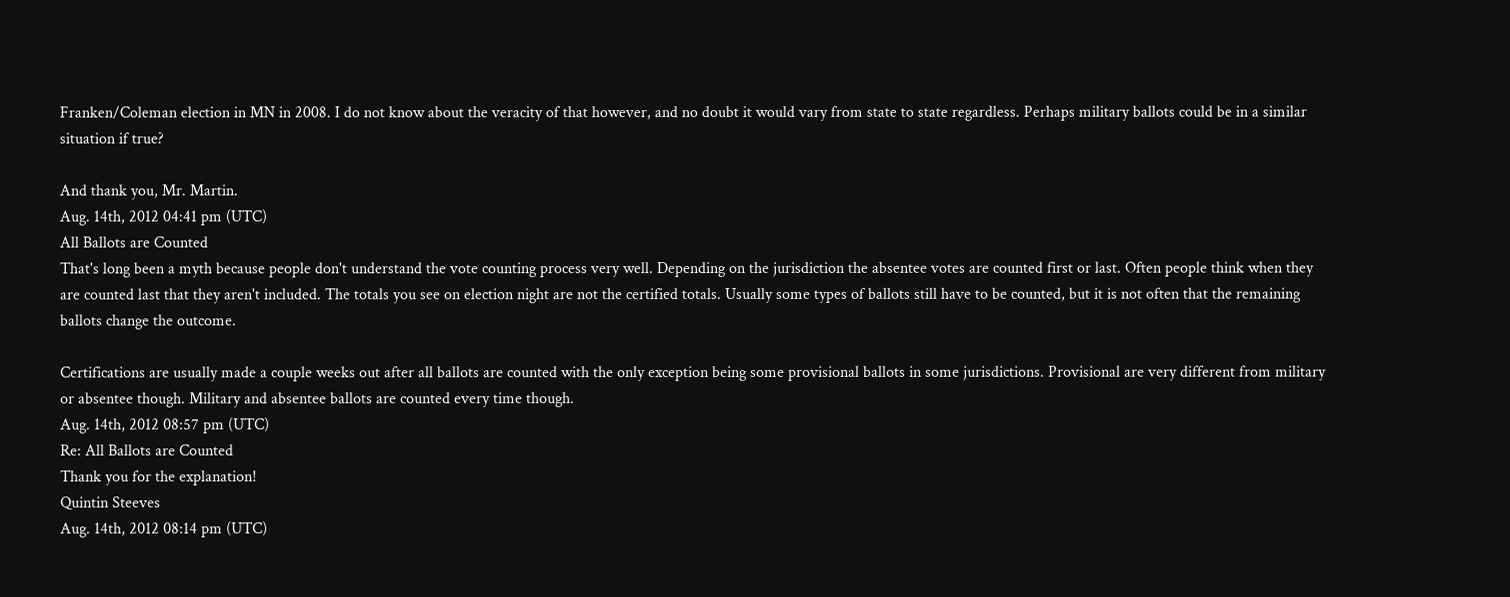Franken/Coleman election in MN in 2008. I do not know about the veracity of that however, and no doubt it would vary from state to state regardless. Perhaps military ballots could be in a similar situation if true?

And thank you, Mr. Martin.
Aug. 14th, 2012 04:41 pm (UTC)
All Ballots are Counted
That's long been a myth because people don't understand the vote counting process very well. Depending on the jurisdiction the absentee votes are counted first or last. Often people think when they are counted last that they aren't included. The totals you see on election night are not the certified totals. Usually some types of ballots still have to be counted, but it is not often that the remaining ballots change the outcome.

Certifications are usually made a couple weeks out after all ballots are counted with the only exception being some provisional ballots in some jurisdictions. Provisional are very different from military or absentee though. Military and absentee ballots are counted every time though.
Aug. 14th, 2012 08:57 pm (UTC)
Re: All Ballots are Counted
Thank you for the explanation!
Quintin Steeves
Aug. 14th, 2012 08:14 pm (UTC)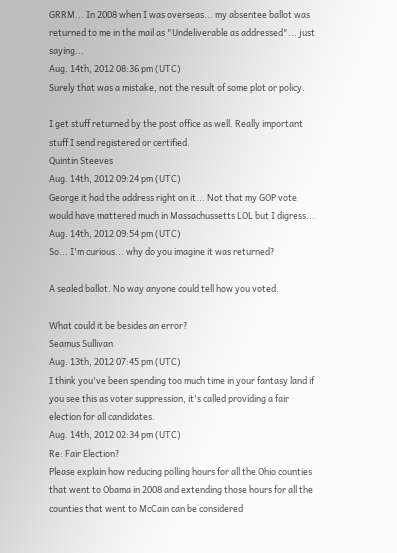GRRM... In 2008 when I was overseas... my absentee ballot was returned to me in the mail as "Undeliverable as addressed"... just saying...
Aug. 14th, 2012 08:36 pm (UTC)
Surely that was a mistake, not the result of some plot or policy.

I get stuff returned by the post office as well. Really important stuff I send registered or certified.
Quintin Steeves
Aug. 14th, 2012 09:24 pm (UTC)
George it had the address right on it... Not that my GOP vote would have mattered much in Massachussetts LOL but I digress...
Aug. 14th, 2012 09:54 pm (UTC)
So... I'm curious... why do you imagine it was returned?

A sealed ballot. No way anyone could tell how you voted.

What could it be besides an error?
Seamus Sullivan
Aug. 13th, 2012 07:45 pm (UTC)
I think you've been spending too much time in your fantasy land if you see this as voter suppression, it's called providing a fair election for all candidates.
Aug. 14th, 2012 02:34 pm (UTC)
Re: Fair Election?
Please explain how reducing polling hours for all the Ohio counties that went to Obama in 2008 and extending those hours for all the counties that went to McCain can be considered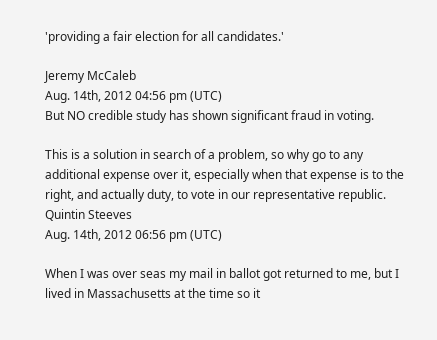'providing a fair election for all candidates.'

Jeremy McCaleb
Aug. 14th, 2012 04:56 pm (UTC)
But NO credible study has shown significant fraud in voting.

This is a solution in search of a problem, so why go to any additional expense over it, especially when that expense is to the right, and actually duty, to vote in our representative republic.
Quintin Steeves
Aug. 14th, 2012 06:56 pm (UTC)

When I was over seas my mail in ballot got returned to me, but I lived in Massachusetts at the time so it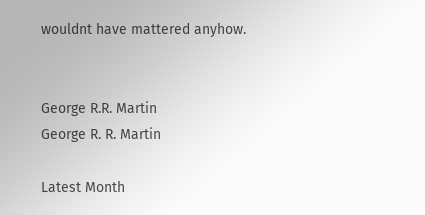wouldnt have mattered anyhow.


George R.R. Martin
George R. R. Martin

Latest Month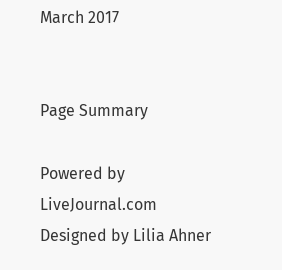March 2017


Page Summary

Powered by LiveJournal.com
Designed by Lilia Ahner